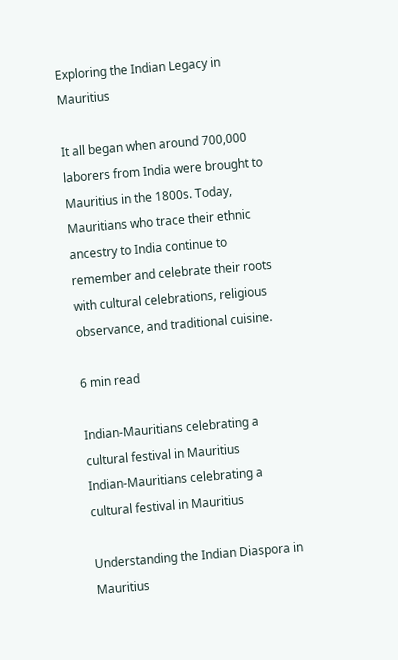Exploring the Indian Legacy in Mauritius

It all began when around 700,000 laborers from India were brought to Mauritius in the 1800s. Today, Mauritians who trace their ethnic ancestry to India continue to remember and celebrate their roots with cultural celebrations, religious observance, and traditional cuisine.

6 min read

Indian-Mauritians celebrating a cultural festival in Mauritius
Indian-Mauritians celebrating a cultural festival in Mauritius

Understanding the Indian Diaspora in Mauritius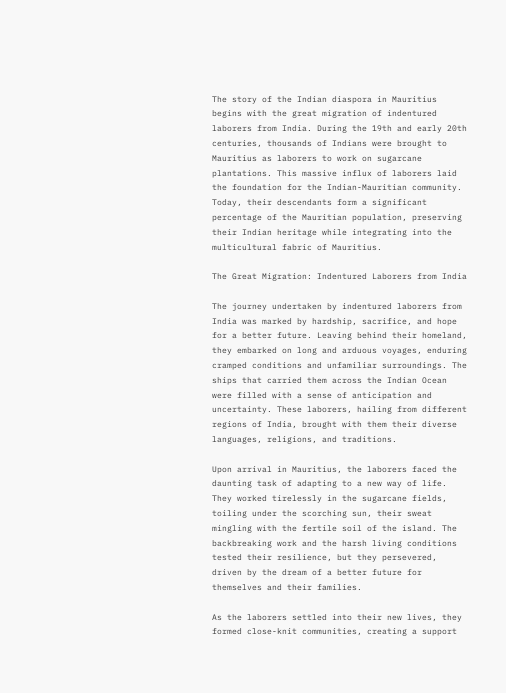The story of the Indian diaspora in Mauritius begins with the great migration of indentured laborers from India. During the 19th and early 20th centuries, thousands of Indians were brought to Mauritius as laborers to work on sugarcane plantations. This massive influx of laborers laid the foundation for the Indian-Mauritian community. Today, their descendants form a significant percentage of the Mauritian population, preserving their Indian heritage while integrating into the multicultural fabric of Mauritius.

The Great Migration: Indentured Laborers from India

The journey undertaken by indentured laborers from India was marked by hardship, sacrifice, and hope for a better future. Leaving behind their homeland, they embarked on long and arduous voyages, enduring cramped conditions and unfamiliar surroundings. The ships that carried them across the Indian Ocean were filled with a sense of anticipation and uncertainty. These laborers, hailing from different regions of India, brought with them their diverse languages, religions, and traditions.

Upon arrival in Mauritius, the laborers faced the daunting task of adapting to a new way of life. They worked tirelessly in the sugarcane fields, toiling under the scorching sun, their sweat mingling with the fertile soil of the island. The backbreaking work and the harsh living conditions tested their resilience, but they persevered, driven by the dream of a better future for themselves and their families.

As the laborers settled into their new lives, they formed close-knit communities, creating a support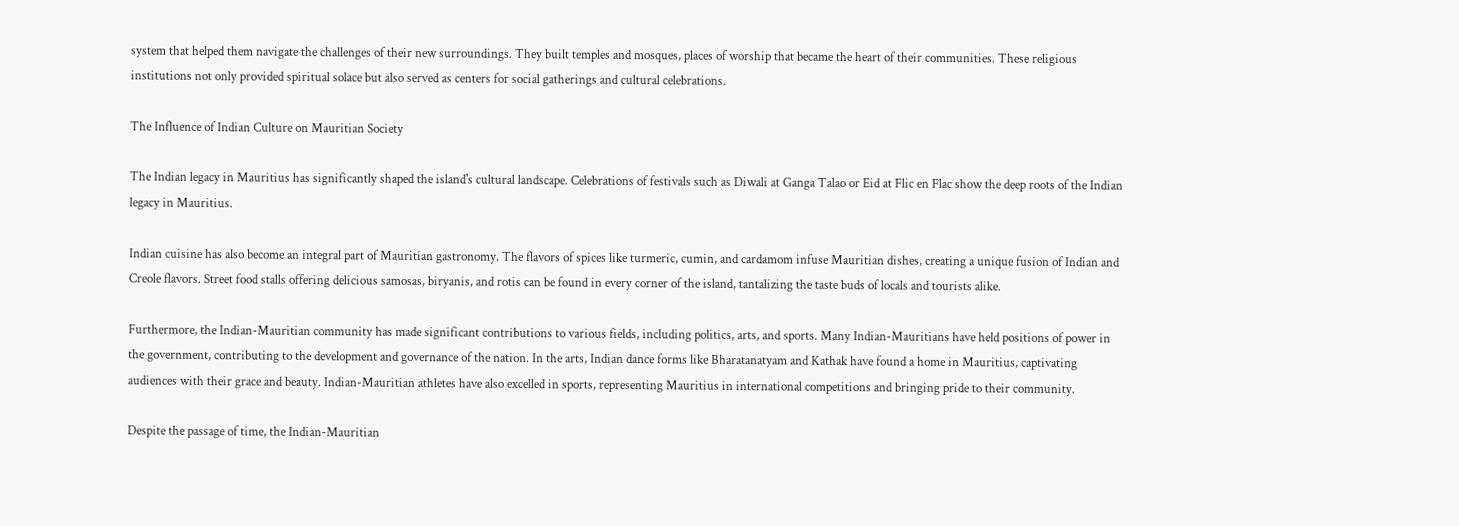system that helped them navigate the challenges of their new surroundings. They built temples and mosques, places of worship that became the heart of their communities. These religious institutions not only provided spiritual solace but also served as centers for social gatherings and cultural celebrations.

The Influence of Indian Culture on Mauritian Society

The Indian legacy in Mauritius has significantly shaped the island's cultural landscape. Celebrations of festivals such as Diwali at Ganga Talao or Eid at Flic en Flac show the deep roots of the Indian legacy in Mauritius.

Indian cuisine has also become an integral part of Mauritian gastronomy. The flavors of spices like turmeric, cumin, and cardamom infuse Mauritian dishes, creating a unique fusion of Indian and Creole flavors. Street food stalls offering delicious samosas, biryanis, and rotis can be found in every corner of the island, tantalizing the taste buds of locals and tourists alike.

Furthermore, the Indian-Mauritian community has made significant contributions to various fields, including politics, arts, and sports. Many Indian-Mauritians have held positions of power in the government, contributing to the development and governance of the nation. In the arts, Indian dance forms like Bharatanatyam and Kathak have found a home in Mauritius, captivating audiences with their grace and beauty. Indian-Mauritian athletes have also excelled in sports, representing Mauritius in international competitions and bringing pride to their community.

Despite the passage of time, the Indian-Mauritian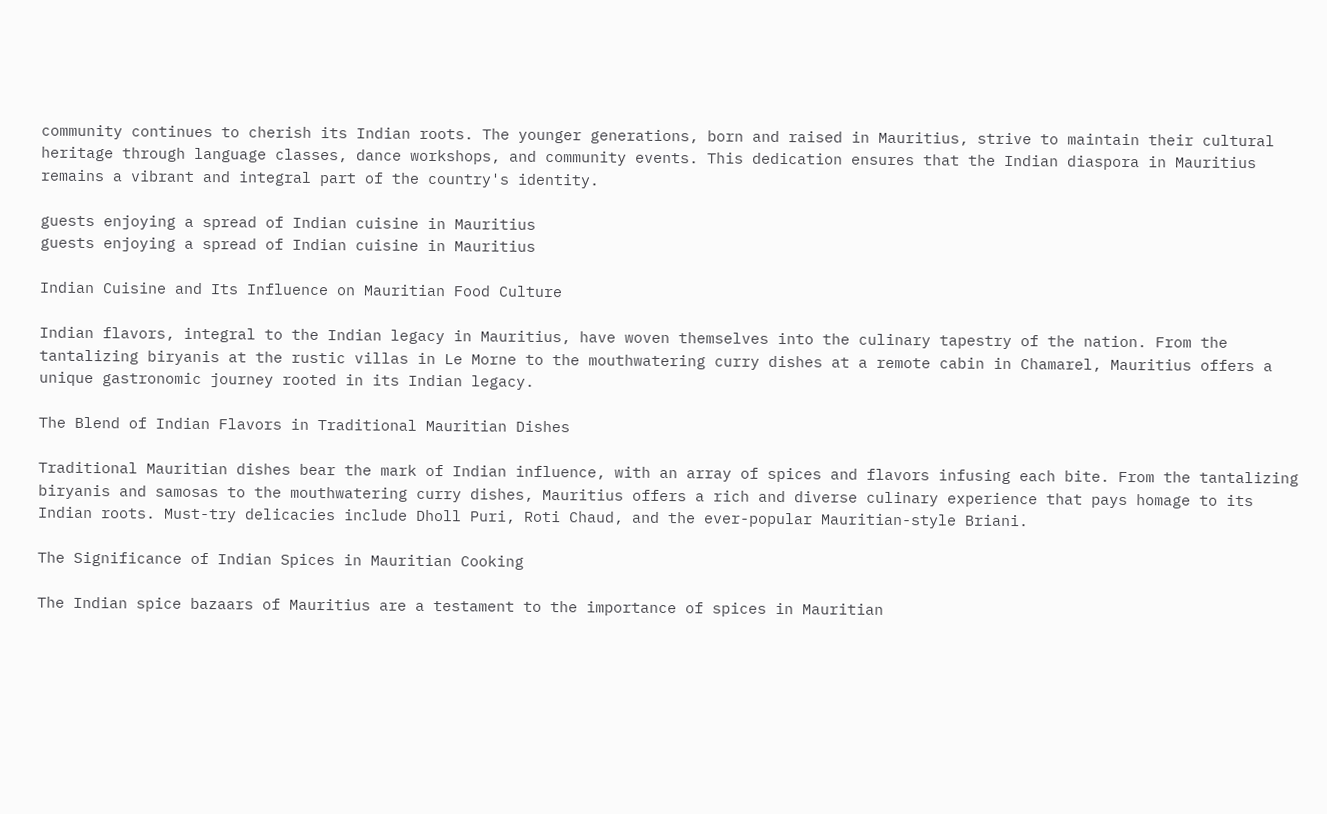community continues to cherish its Indian roots. The younger generations, born and raised in Mauritius, strive to maintain their cultural heritage through language classes, dance workshops, and community events. This dedication ensures that the Indian diaspora in Mauritius remains a vibrant and integral part of the country's identity.

guests enjoying a spread of Indian cuisine in Mauritius
guests enjoying a spread of Indian cuisine in Mauritius

Indian Cuisine and Its Influence on Mauritian Food Culture

Indian flavors, integral to the Indian legacy in Mauritius, have woven themselves into the culinary tapestry of the nation. From the tantalizing biryanis at the rustic villas in Le Morne to the mouthwatering curry dishes at a remote cabin in Chamarel, Mauritius offers a unique gastronomic journey rooted in its Indian legacy.

The Blend of Indian Flavors in Traditional Mauritian Dishes

Traditional Mauritian dishes bear the mark of Indian influence, with an array of spices and flavors infusing each bite. From the tantalizing biryanis and samosas to the mouthwatering curry dishes, Mauritius offers a rich and diverse culinary experience that pays homage to its Indian roots. Must-try delicacies include Dholl Puri, Roti Chaud, and the ever-popular Mauritian-style Briani.

The Significance of Indian Spices in Mauritian Cooking

The Indian spice bazaars of Mauritius are a testament to the importance of spices in Mauritian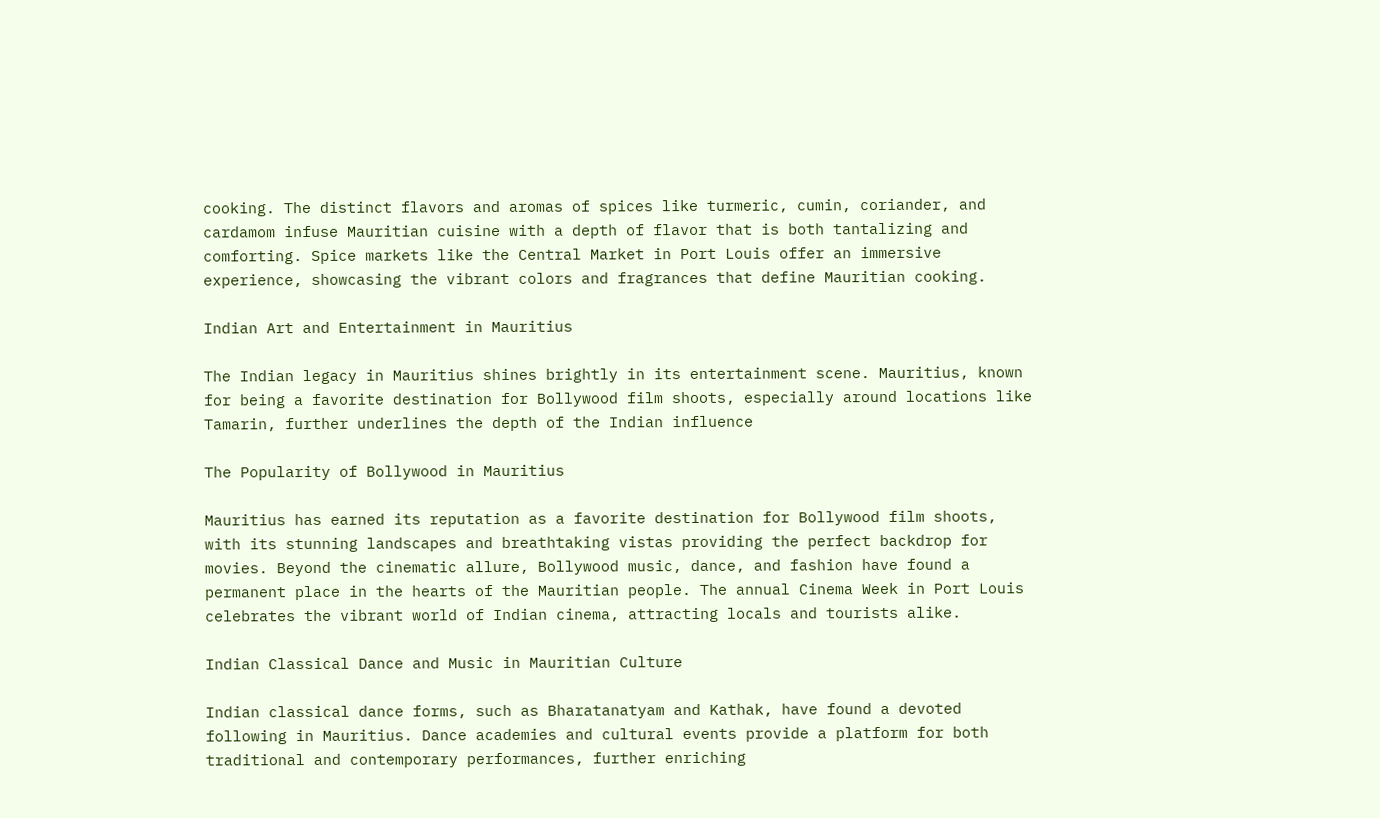cooking. The distinct flavors and aromas of spices like turmeric, cumin, coriander, and cardamom infuse Mauritian cuisine with a depth of flavor that is both tantalizing and comforting. Spice markets like the Central Market in Port Louis offer an immersive experience, showcasing the vibrant colors and fragrances that define Mauritian cooking.

Indian Art and Entertainment in Mauritius

The Indian legacy in Mauritius shines brightly in its entertainment scene. Mauritius, known for being a favorite destination for Bollywood film shoots, especially around locations like Tamarin, further underlines the depth of the Indian influence

The Popularity of Bollywood in Mauritius

Mauritius has earned its reputation as a favorite destination for Bollywood film shoots, with its stunning landscapes and breathtaking vistas providing the perfect backdrop for movies. Beyond the cinematic allure, Bollywood music, dance, and fashion have found a permanent place in the hearts of the Mauritian people. The annual Cinema Week in Port Louis celebrates the vibrant world of Indian cinema, attracting locals and tourists alike.

Indian Classical Dance and Music in Mauritian Culture

Indian classical dance forms, such as Bharatanatyam and Kathak, have found a devoted following in Mauritius. Dance academies and cultural events provide a platform for both traditional and contemporary performances, further enriching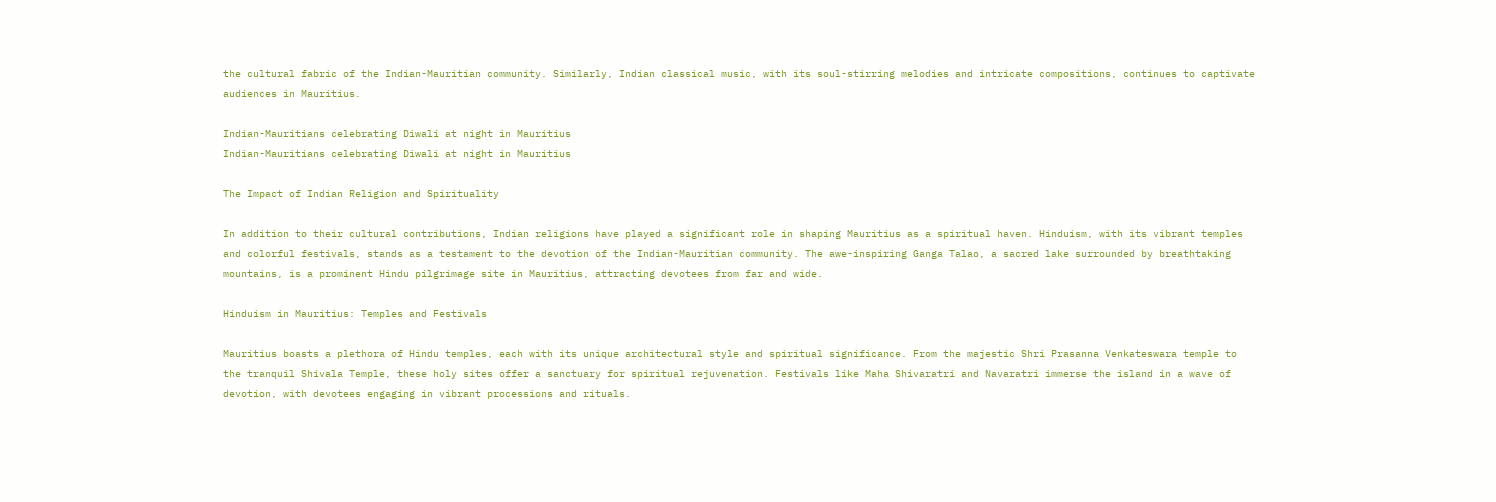the cultural fabric of the Indian-Mauritian community. Similarly, Indian classical music, with its soul-stirring melodies and intricate compositions, continues to captivate audiences in Mauritius.

Indian-Mauritians celebrating Diwali at night in Mauritius
Indian-Mauritians celebrating Diwali at night in Mauritius

The Impact of Indian Religion and Spirituality

In addition to their cultural contributions, Indian religions have played a significant role in shaping Mauritius as a spiritual haven. Hinduism, with its vibrant temples and colorful festivals, stands as a testament to the devotion of the Indian-Mauritian community. The awe-inspiring Ganga Talao, a sacred lake surrounded by breathtaking mountains, is a prominent Hindu pilgrimage site in Mauritius, attracting devotees from far and wide.

Hinduism in Mauritius: Temples and Festivals

Mauritius boasts a plethora of Hindu temples, each with its unique architectural style and spiritual significance. From the majestic Shri Prasanna Venkateswara temple to the tranquil Shivala Temple, these holy sites offer a sanctuary for spiritual rejuvenation. Festivals like Maha Shivaratri and Navaratri immerse the island in a wave of devotion, with devotees engaging in vibrant processions and rituals.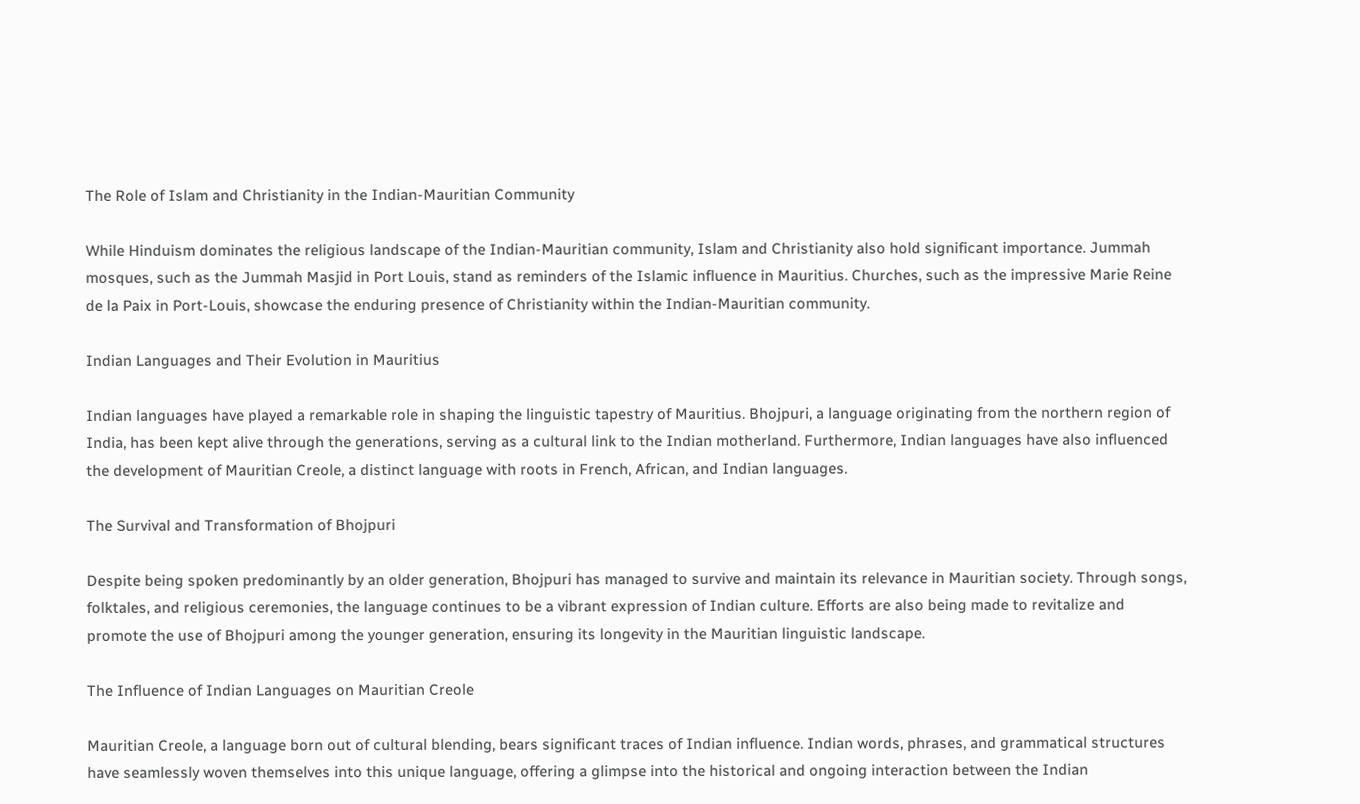The Role of Islam and Christianity in the Indian-Mauritian Community

While Hinduism dominates the religious landscape of the Indian-Mauritian community, Islam and Christianity also hold significant importance. Jummah mosques, such as the Jummah Masjid in Port Louis, stand as reminders of the Islamic influence in Mauritius. Churches, such as the impressive Marie Reine de la Paix in Port-Louis, showcase the enduring presence of Christianity within the Indian-Mauritian community.

Indian Languages and Their Evolution in Mauritius

Indian languages have played a remarkable role in shaping the linguistic tapestry of Mauritius. Bhojpuri, a language originating from the northern region of India, has been kept alive through the generations, serving as a cultural link to the Indian motherland. Furthermore, Indian languages have also influenced the development of Mauritian Creole, a distinct language with roots in French, African, and Indian languages.

The Survival and Transformation of Bhojpuri

Despite being spoken predominantly by an older generation, Bhojpuri has managed to survive and maintain its relevance in Mauritian society. Through songs, folktales, and religious ceremonies, the language continues to be a vibrant expression of Indian culture. Efforts are also being made to revitalize and promote the use of Bhojpuri among the younger generation, ensuring its longevity in the Mauritian linguistic landscape.

The Influence of Indian Languages on Mauritian Creole

Mauritian Creole, a language born out of cultural blending, bears significant traces of Indian influence. Indian words, phrases, and grammatical structures have seamlessly woven themselves into this unique language, offering a glimpse into the historical and ongoing interaction between the Indian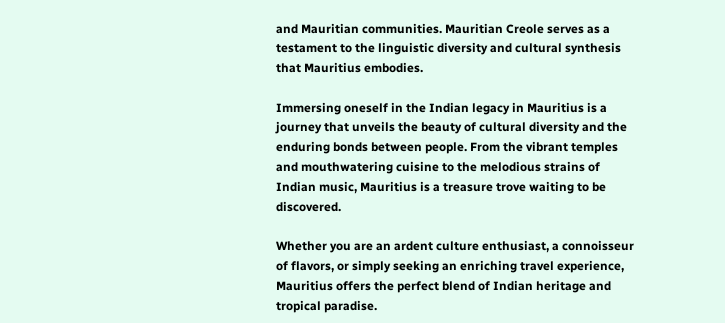and Mauritian communities. Mauritian Creole serves as a testament to the linguistic diversity and cultural synthesis that Mauritius embodies.

Immersing oneself in the Indian legacy in Mauritius is a journey that unveils the beauty of cultural diversity and the enduring bonds between people. From the vibrant temples and mouthwatering cuisine to the melodious strains of Indian music, Mauritius is a treasure trove waiting to be discovered.

Whether you are an ardent culture enthusiast, a connoisseur of flavors, or simply seeking an enriching travel experience, Mauritius offers the perfect blend of Indian heritage and tropical paradise.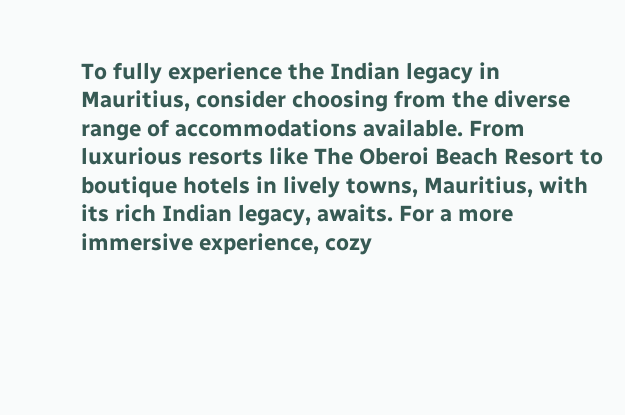To fully experience the Indian legacy in Mauritius, consider choosing from the diverse range of accommodations available. From luxurious resorts like The Oberoi Beach Resort to boutique hotels in lively towns, Mauritius, with its rich Indian legacy, awaits. For a more immersive experience, cozy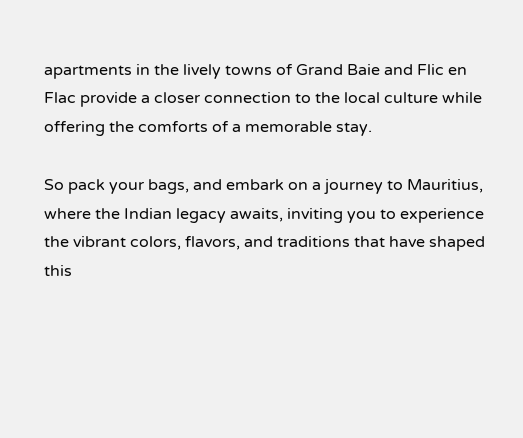apartments in the lively towns of Grand Baie and Flic en Flac provide a closer connection to the local culture while offering the comforts of a memorable stay.

So pack your bags, and embark on a journey to Mauritius, where the Indian legacy awaits, inviting you to experience the vibrant colors, flavors, and traditions that have shaped this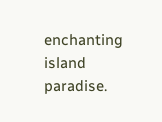enchanting island paradise.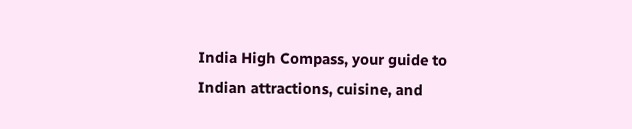India High Compass, your guide to Indian attractions, cuisine, and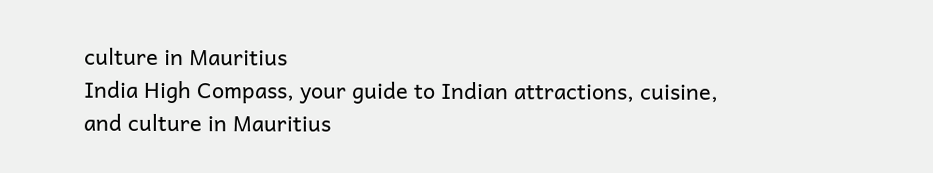culture in Mauritius
India High Compass, your guide to Indian attractions, cuisine, and culture in Mauritius